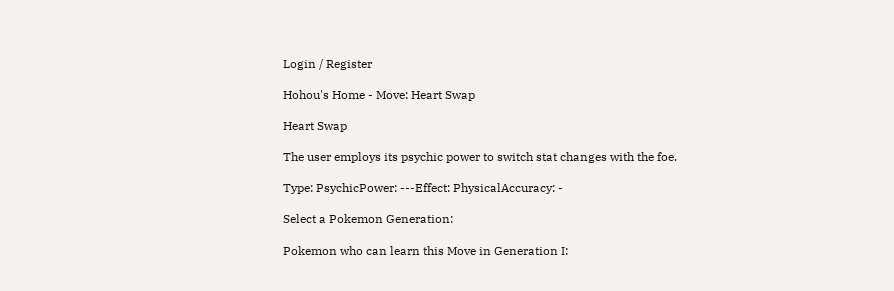Login / Register

Hohou's Home - Move: Heart Swap

Heart Swap

The user employs its psychic power to switch stat changes with the foe.

Type: PsychicPower: ---Effect: PhysicalAccuracy: -

Select a Pokemon Generation:

Pokemon who can learn this Move in Generation I: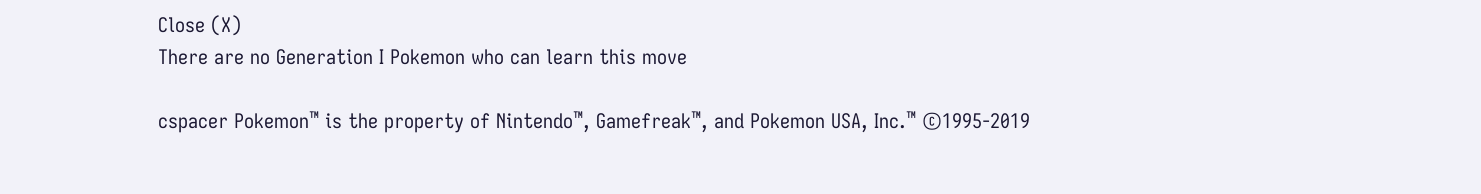Close (X)
There are no Generation I Pokemon who can learn this move

cspacer Pokemon™ is the property of Nintendo™, Gamefreak™, and Pokemon USA, Inc.™ ©1995-2019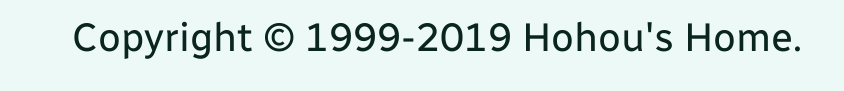Copyright © 1999-2019 Hohou's Home.